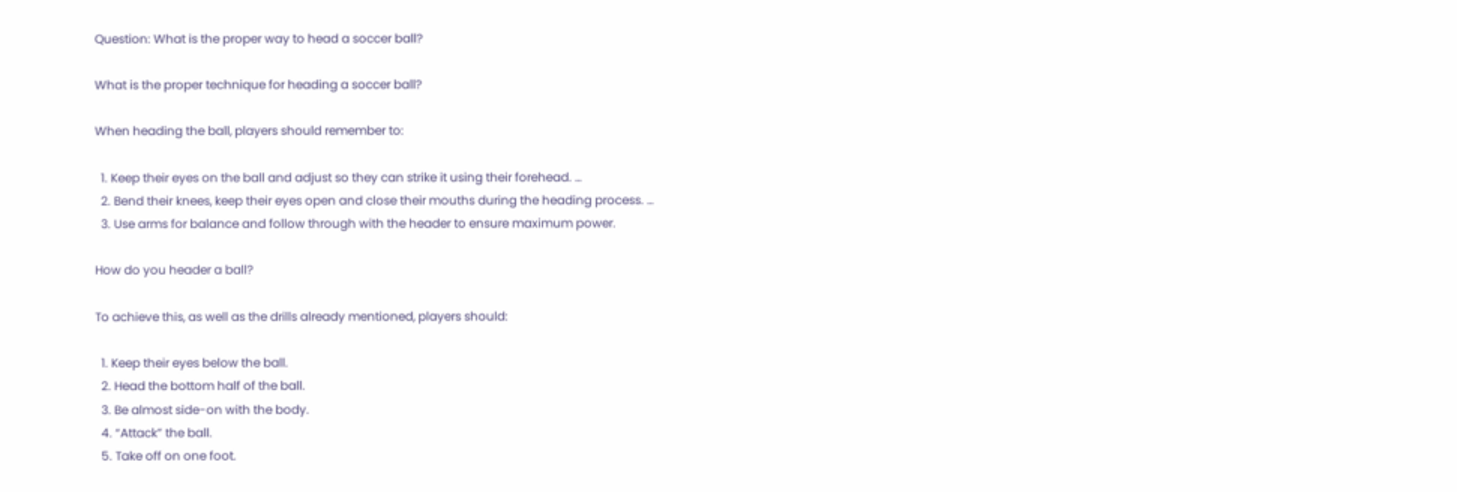Question: What is the proper way to head a soccer ball?

What is the proper technique for heading a soccer ball?

When heading the ball, players should remember to:

  1. Keep their eyes on the ball and adjust so they can strike it using their forehead. …
  2. Bend their knees, keep their eyes open and close their mouths during the heading process. …
  3. Use arms for balance and follow through with the header to ensure maximum power.

How do you header a ball?

To achieve this, as well as the drills already mentioned, players should:

  1. Keep their eyes below the ball.
  2. Head the bottom half of the ball.
  3. Be almost side-on with the body.
  4. “Attack” the ball.
  5. Take off on one foot.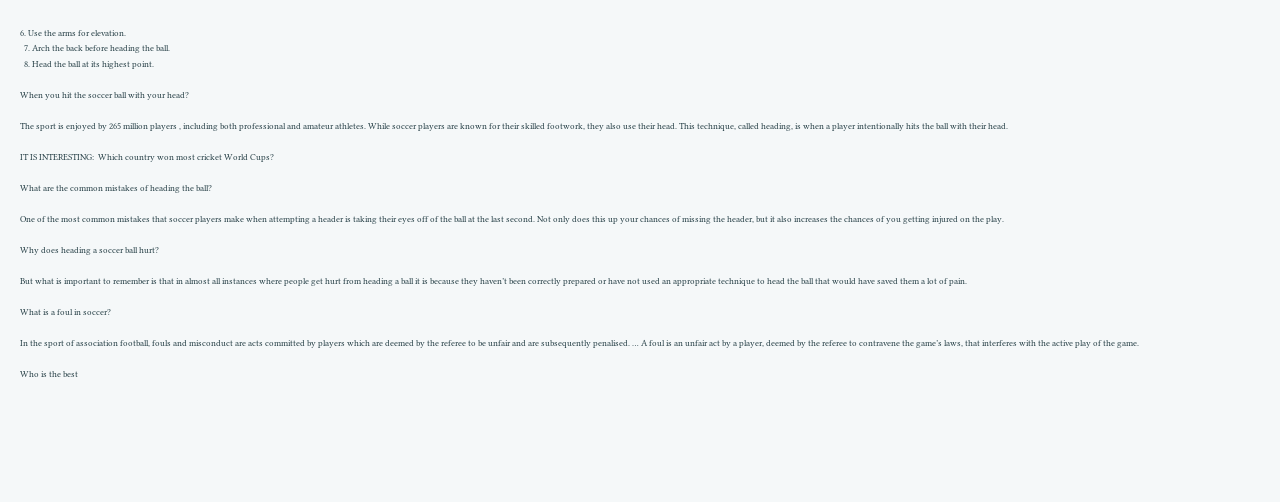6. Use the arms for elevation.
  7. Arch the back before heading the ball.
  8. Head the ball at its highest point.

When you hit the soccer ball with your head?

The sport is enjoyed by 265 million players , including both professional and amateur athletes. While soccer players are known for their skilled footwork, they also use their head. This technique, called heading, is when a player intentionally hits the ball with their head.

IT IS INTERESTING:  Which country won most cricket World Cups?

What are the common mistakes of heading the ball?

One of the most common mistakes that soccer players make when attempting a header is taking their eyes off of the ball at the last second. Not only does this up your chances of missing the header, but it also increases the chances of you getting injured on the play.

Why does heading a soccer ball hurt?

But what is important to remember is that in almost all instances where people get hurt from heading a ball it is because they haven’t been correctly prepared or have not used an appropriate technique to head the ball that would have saved them a lot of pain.

What is a foul in soccer?

In the sport of association football, fouls and misconduct are acts committed by players which are deemed by the referee to be unfair and are subsequently penalised. … A foul is an unfair act by a player, deemed by the referee to contravene the game’s laws, that interferes with the active play of the game.

Who is the best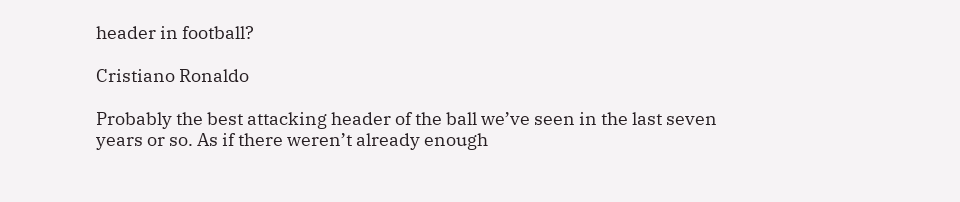header in football?

Cristiano Ronaldo

Probably the best attacking header of the ball we’ve seen in the last seven years or so. As if there weren’t already enough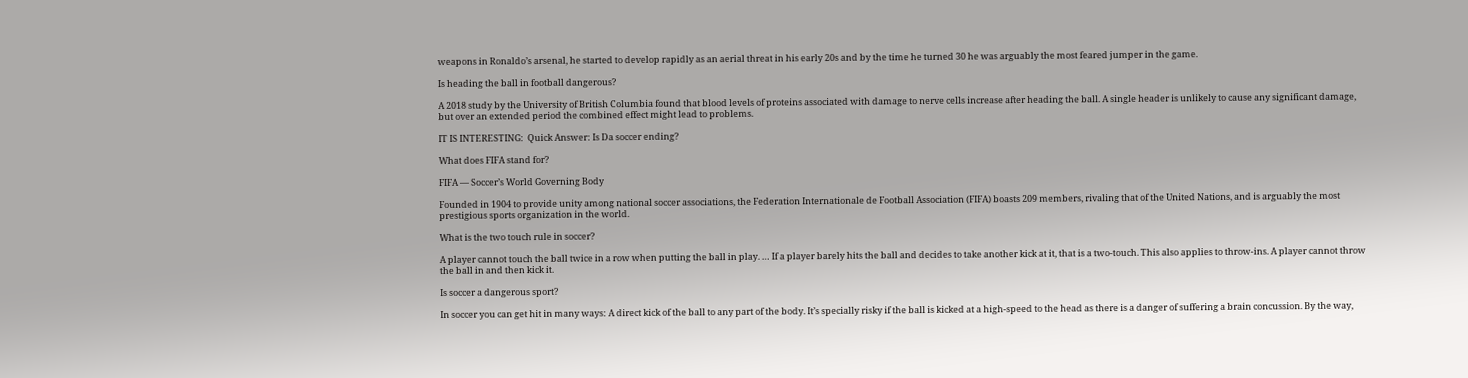weapons in Ronaldo’s arsenal, he started to develop rapidly as an aerial threat in his early 20s and by the time he turned 30 he was arguably the most feared jumper in the game.

Is heading the ball in football dangerous?

A 2018 study by the University of British Columbia found that blood levels of proteins associated with damage to nerve cells increase after heading the ball. A single header is unlikely to cause any significant damage, but over an extended period the combined effect might lead to problems.

IT IS INTERESTING:  Quick Answer: Is Da soccer ending?

What does FIFA stand for?

FIFA — Soccer’s World Governing Body

Founded in 1904 to provide unity among national soccer associations, the Federation Internationale de Football Association (FIFA) boasts 209 members, rivaling that of the United Nations, and is arguably the most prestigious sports organization in the world.

What is the two touch rule in soccer?

A player cannot touch the ball twice in a row when putting the ball in play. … If a player barely hits the ball and decides to take another kick at it, that is a two-touch. This also applies to throw-ins. A player cannot throw the ball in and then kick it.

Is soccer a dangerous sport?

In soccer you can get hit in many ways: A direct kick of the ball to any part of the body. It’s specially risky if the ball is kicked at a high-speed to the head as there is a danger of suffering a brain concussion. By the way,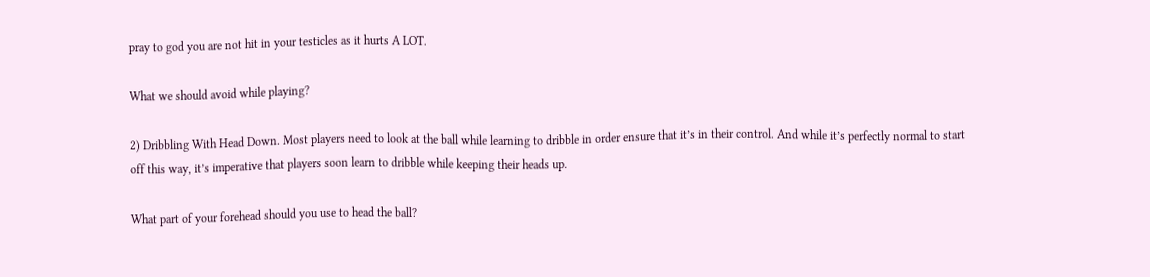pray to god you are not hit in your testicles as it hurts A LOT.

What we should avoid while playing?

2) Dribbling With Head Down. Most players need to look at the ball while learning to dribble in order ensure that it’s in their control. And while it’s perfectly normal to start off this way, it’s imperative that players soon learn to dribble while keeping their heads up.

What part of your forehead should you use to head the ball?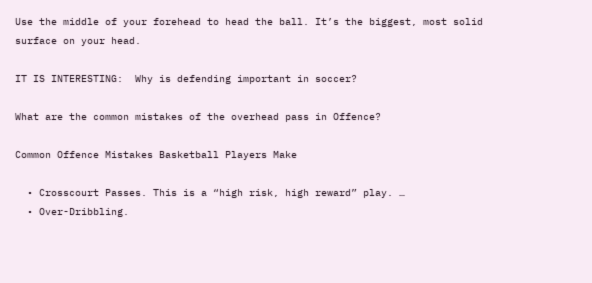Use the middle of your forehead to head the ball. It’s the biggest, most solid surface on your head.

IT IS INTERESTING:  Why is defending important in soccer?

What are the common mistakes of the overhead pass in Offence?

Common Offence Mistakes Basketball Players Make

  • Crosscourt Passes. This is a “high risk, high reward” play. …
  • Over-Dribbling.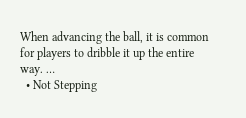When advancing the ball, it is common for players to dribble it up the entire way. …
  • Not Stepping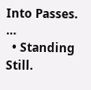Into Passes. …
  • Standing Still.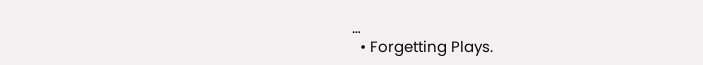…
  • Forgetting Plays.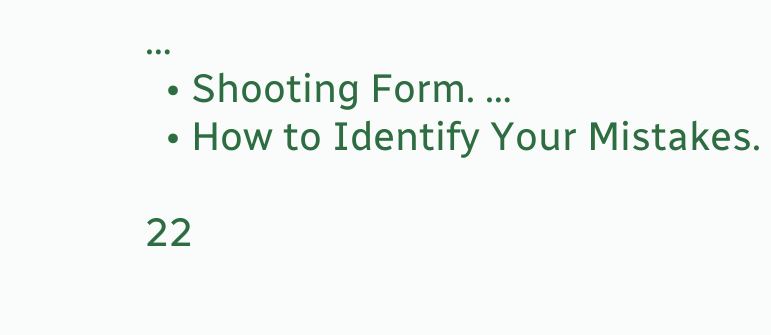…
  • Shooting Form. …
  • How to Identify Your Mistakes.

22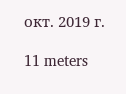окт. 2019 г.

11 meters